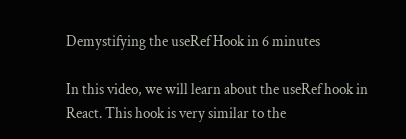Demystifying the useRef Hook in 6 minutes

In this video, we will learn about the useRef hook in React. This hook is very similar to the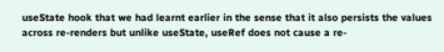useState hook that we had learnt earlier in the sense that it also persists the values across re-renders but unlike useState, useRef does not cause a re-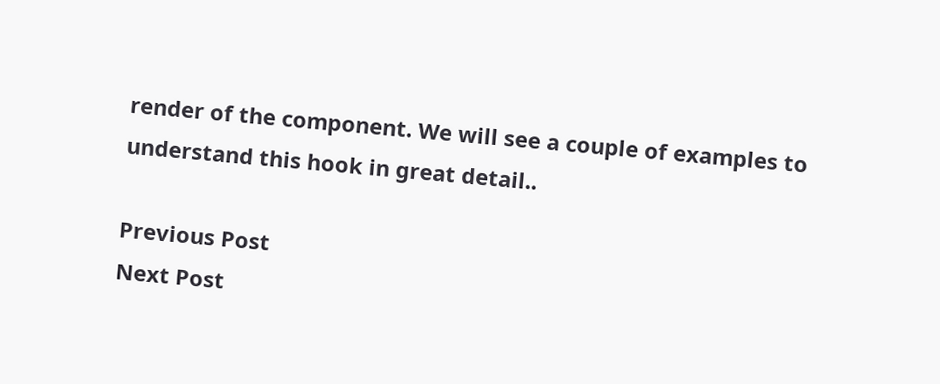render of the component. We will see a couple of examples to understand this hook in great detail..

Previous Post
Next Post